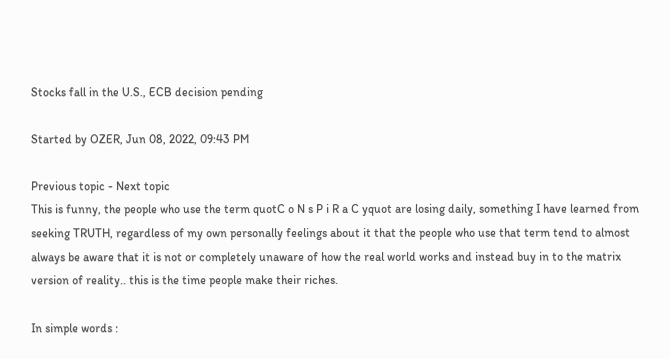Stocks fall in the U.S., ECB decision pending

Started by OZER, Jun 08, 2022, 09:43 PM

Previous topic - Next topic
This is funny, the people who use the term quotC o N s P i R a C yquot are losing daily, something I have learned from seeking TRUTH, regardless of my own personally feelings about it that the people who use that term tend to almost always be aware that it is not or completely unaware of how the real world works and instead buy in to the matrix version of reality.. this is the time people make their riches.

In simple words :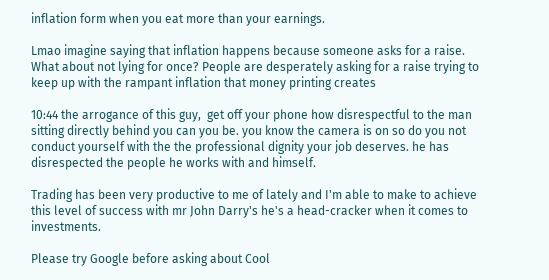inflation form when you eat more than your earnings.

Lmao imagine saying that inflation happens because someone asks for a raise. What about not lying for once? People are desperately asking for a raise trying to keep up with the rampant inflation that money printing creates

10:44 the arrogance of this guy,  get off your phone how disrespectful to the man sitting directly behind you can you be. you know the camera is on so do you not conduct yourself with the the professional dignity your job deserves. he has disrespected the people he works with and himself.

Trading has been very productive to me of lately and I'm able to make to achieve this level of success with mr John Darry's he's a head-cracker when it comes to investments.

Please try Google before asking about Cool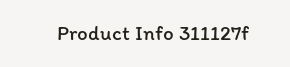Product Info 311127f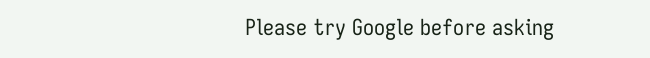Please try Google before asking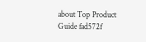about Top Product Guide fad572f